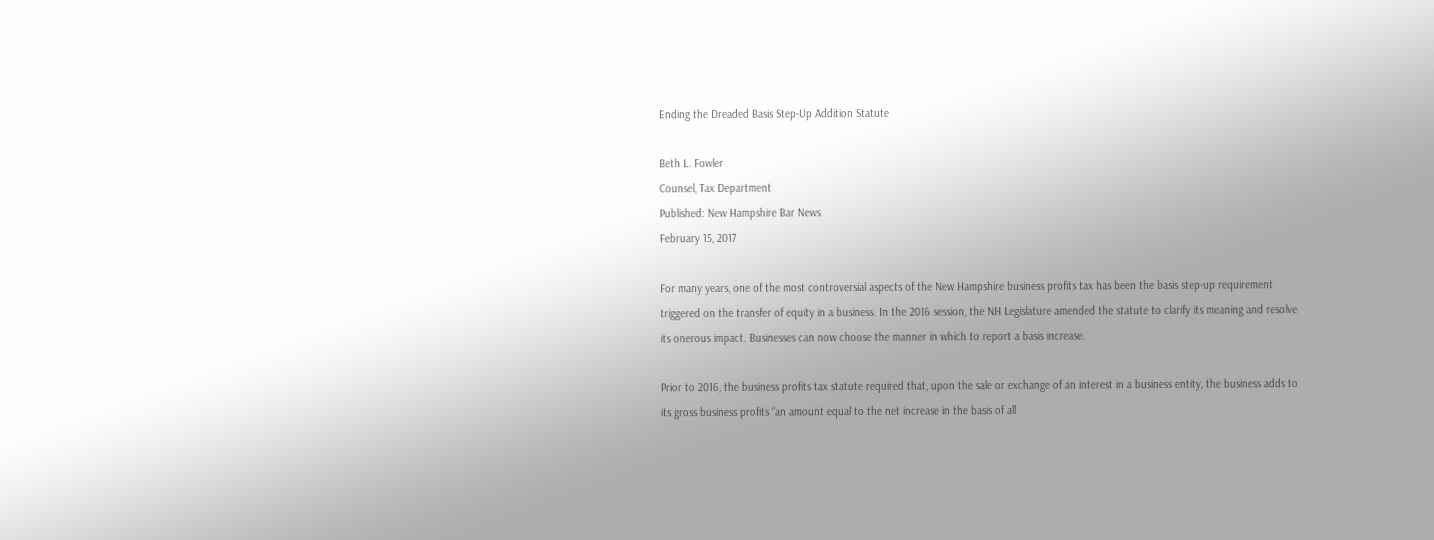Ending the Dreaded Basis Step-Up Addition Statute

Beth L. Fowler
Counsel, Tax Department
Published: New Hampshire Bar News
February 15, 2017

For many years, one of the most controversial aspects of the New Hampshire business profits tax has been the basis step-up requirement triggered on the transfer of equity in a business. In the 2016 session, the NH Legislature amended the statute to clarify its meaning and resolve its onerous impact. Businesses can now choose the manner in which to report a basis increase.

Prior to 2016, the business profits tax statute required that, upon the sale or exchange of an interest in a business entity, the business adds to its gross business profits “an amount equal to the net increase in the basis of all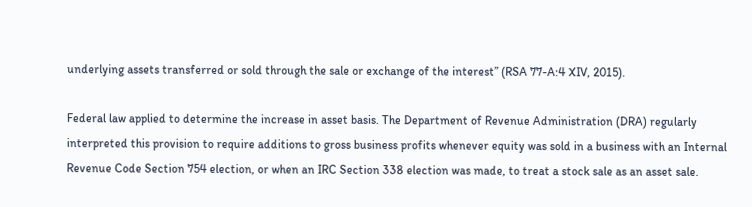underlying assets transferred or sold through the sale or exchange of the interest” (RSA 77-A:4 XIV, 2015).

Federal law applied to determine the increase in asset basis. The Department of Revenue Administration (DRA) regularly interpreted this provision to require additions to gross business profits whenever equity was sold in a business with an Internal Revenue Code Section 754 election, or when an IRC Section 338 election was made, to treat a stock sale as an asset sale.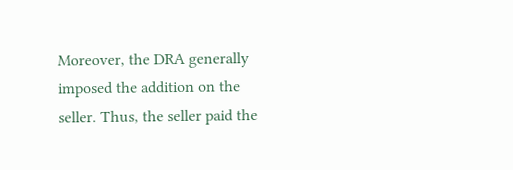Moreover, the DRA generally imposed the addition on the seller. Thus, the seller paid the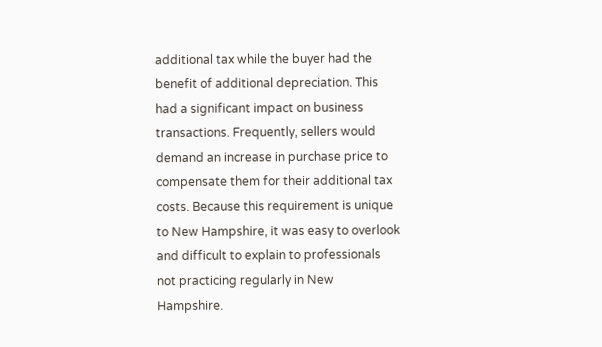additional tax while the buyer had the benefit of additional depreciation. This had a significant impact on business transactions. Frequently, sellers would demand an increase in purchase price to compensate them for their additional tax costs. Because this requirement is unique to New Hampshire, it was easy to overlook and difficult to explain to professionals not practicing regularly in New Hampshire.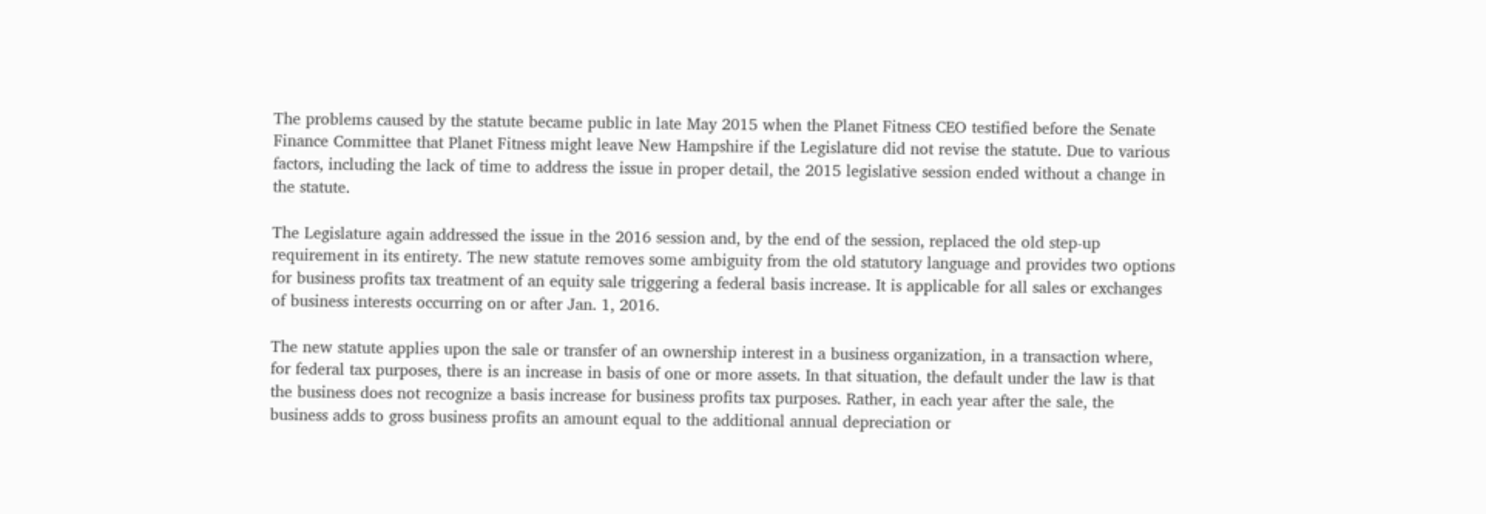The problems caused by the statute became public in late May 2015 when the Planet Fitness CEO testified before the Senate Finance Committee that Planet Fitness might leave New Hampshire if the Legislature did not revise the statute. Due to various factors, including the lack of time to address the issue in proper detail, the 2015 legislative session ended without a change in the statute.

The Legislature again addressed the issue in the 2016 session and, by the end of the session, replaced the old step-up requirement in its entirety. The new statute removes some ambiguity from the old statutory language and provides two options for business profits tax treatment of an equity sale triggering a federal basis increase. It is applicable for all sales or exchanges of business interests occurring on or after Jan. 1, 2016.

The new statute applies upon the sale or transfer of an ownership interest in a business organization, in a transaction where, for federal tax purposes, there is an increase in basis of one or more assets. In that situation, the default under the law is that the business does not recognize a basis increase for business profits tax purposes. Rather, in each year after the sale, the business adds to gross business profits an amount equal to the additional annual depreciation or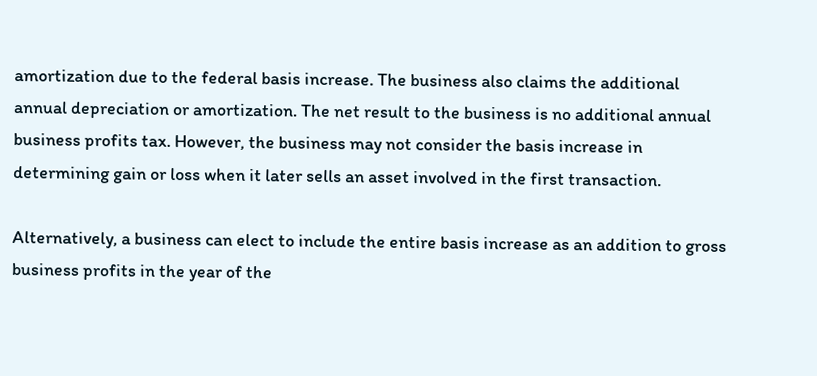amortization due to the federal basis increase. The business also claims the additional annual depreciation or amortization. The net result to the business is no additional annual business profits tax. However, the business may not consider the basis increase in determining gain or loss when it later sells an asset involved in the first transaction.

Alternatively, a business can elect to include the entire basis increase as an addition to gross business profits in the year of the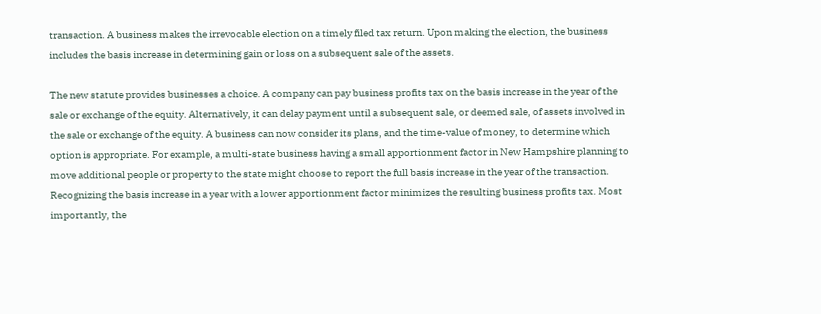transaction. A business makes the irrevocable election on a timely filed tax return. Upon making the election, the business includes the basis increase in determining gain or loss on a subsequent sale of the assets.

The new statute provides businesses a choice. A company can pay business profits tax on the basis increase in the year of the sale or exchange of the equity. Alternatively, it can delay payment until a subsequent sale, or deemed sale, of assets involved in the sale or exchange of the equity. A business can now consider its plans, and the time-value of money, to determine which option is appropriate. For example, a multi-state business having a small apportionment factor in New Hampshire planning to move additional people or property to the state might choose to report the full basis increase in the year of the transaction. Recognizing the basis increase in a year with a lower apportionment factor minimizes the resulting business profits tax. Most importantly, the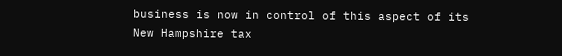business is now in control of this aspect of its New Hampshire tax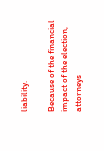liability.

Because of the financial impact of the election, attorneys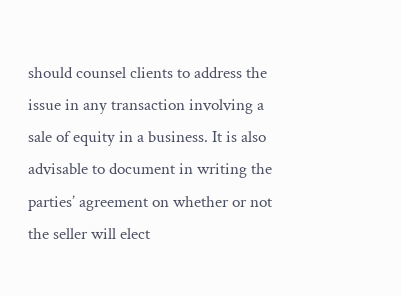should counsel clients to address the issue in any transaction involving a sale of equity in a business. It is also advisable to document in writing the parties’ agreement on whether or not the seller will elect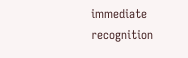immediate recognition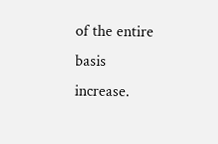of the entire basis increase.